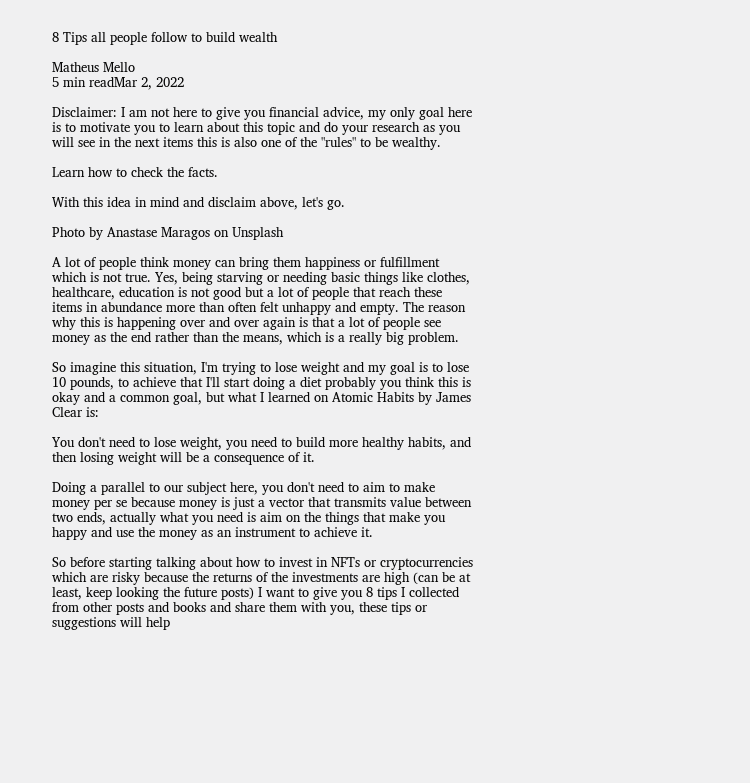8 Tips all people follow to build wealth

Matheus Mello
5 min readMar 2, 2022

Disclaimer: I am not here to give you financial advice, my only goal here is to motivate you to learn about this topic and do your research as you will see in the next items this is also one of the "rules" to be wealthy.

Learn how to check the facts.

With this idea in mind and disclaim above, let's go.

Photo by Anastase Maragos on Unsplash

A lot of people think money can bring them happiness or fulfillment which is not true. Yes, being starving or needing basic things like clothes, healthcare, education is not good but a lot of people that reach these items in abundance more than often felt unhappy and empty. The reason why this is happening over and over again is that a lot of people see money as the end rather than the means, which is a really big problem.

So imagine this situation, I'm trying to lose weight and my goal is to lose 10 pounds, to achieve that I'll start doing a diet probably you think this is okay and a common goal, but what I learned on Atomic Habits by James Clear is:

You don't need to lose weight, you need to build more healthy habits, and then losing weight will be a consequence of it.

Doing a parallel to our subject here, you don't need to aim to make money per se because money is just a vector that transmits value between two ends, actually what you need is aim on the things that make you happy and use the money as an instrument to achieve it.

So before starting talking about how to invest in NFTs or cryptocurrencies which are risky because the returns of the investments are high (can be at least, keep looking the future posts) I want to give you 8 tips I collected from other posts and books and share them with you, these tips or suggestions will help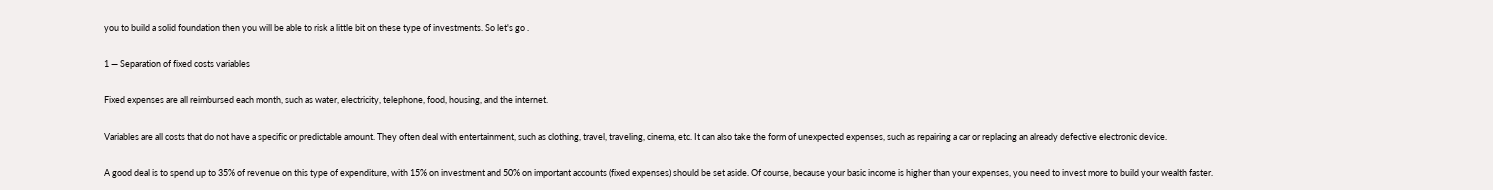you to build a solid foundation then you will be able to risk a little bit on these type of investments. So let's go .

1 — Separation of fixed costs variables

Fixed expenses are all reimbursed each month, such as water, electricity, telephone, food, housing, and the internet.

Variables are all costs that do not have a specific or predictable amount. They often deal with entertainment, such as clothing, travel, traveling, cinema, etc. It can also take the form of unexpected expenses, such as repairing a car or replacing an already defective electronic device.

A good deal is to spend up to 35% of revenue on this type of expenditure, with 15% on investment and 50% on important accounts (fixed expenses) should be set aside. Of course, because your basic income is higher than your expenses, you need to invest more to build your wealth faster.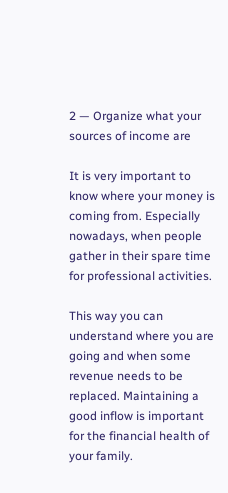2 — Organize what your sources of income are

It is very important to know where your money is coming from. Especially nowadays, when people gather in their spare time for professional activities.

This way you can understand where you are going and when some revenue needs to be replaced. Maintaining a good inflow is important for the financial health of your family.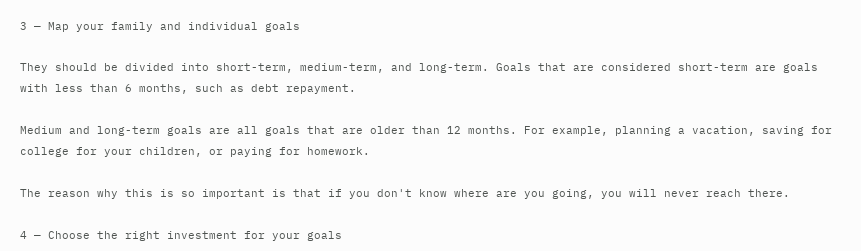3 — Map your family and individual goals

They should be divided into short-term, medium-term, and long-term. Goals that are considered short-term are goals with less than 6 months, such as debt repayment.

Medium and long-term goals are all goals that are older than 12 months. For example, planning a vacation, saving for college for your children, or paying for homework.

The reason why this is so important is that if you don't know where are you going, you will never reach there.

4 — Choose the right investment for your goals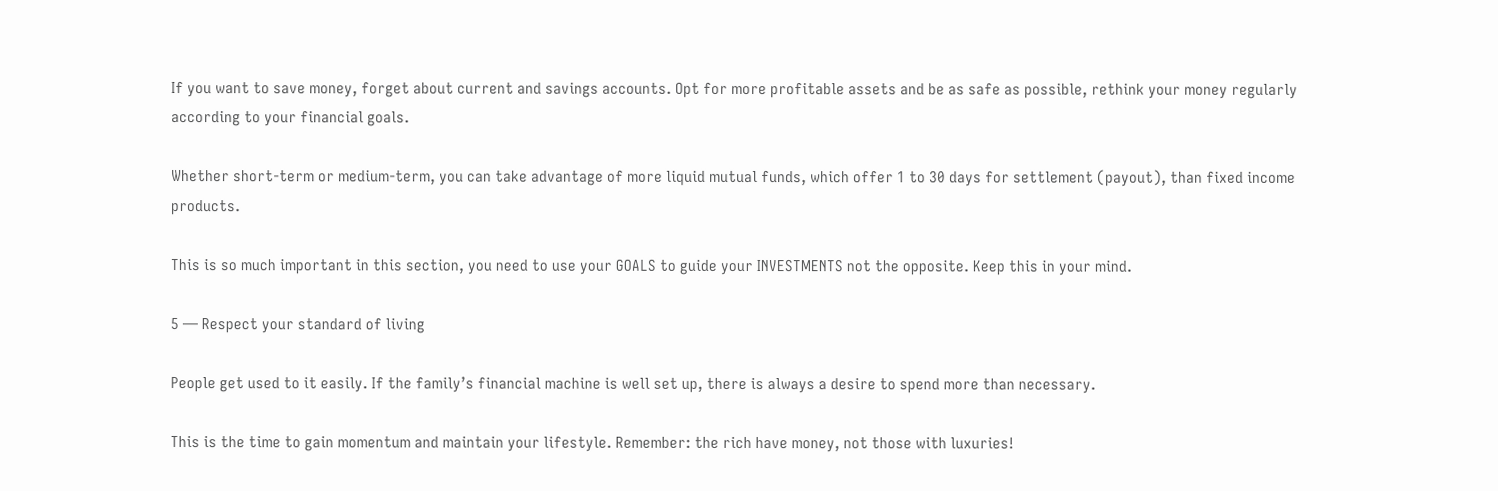If you want to save money, forget about current and savings accounts. Opt for more profitable assets and be as safe as possible, rethink your money regularly according to your financial goals.

Whether short-term or medium-term, you can take advantage of more liquid mutual funds, which offer 1 to 30 days for settlement (payout), than fixed income products.

This is so much important in this section, you need to use your GOALS to guide your INVESTMENTS not the opposite. Keep this in your mind.

5 — Respect your standard of living

People get used to it easily. If the family’s financial machine is well set up, there is always a desire to spend more than necessary.

This is the time to gain momentum and maintain your lifestyle. Remember: the rich have money, not those with luxuries!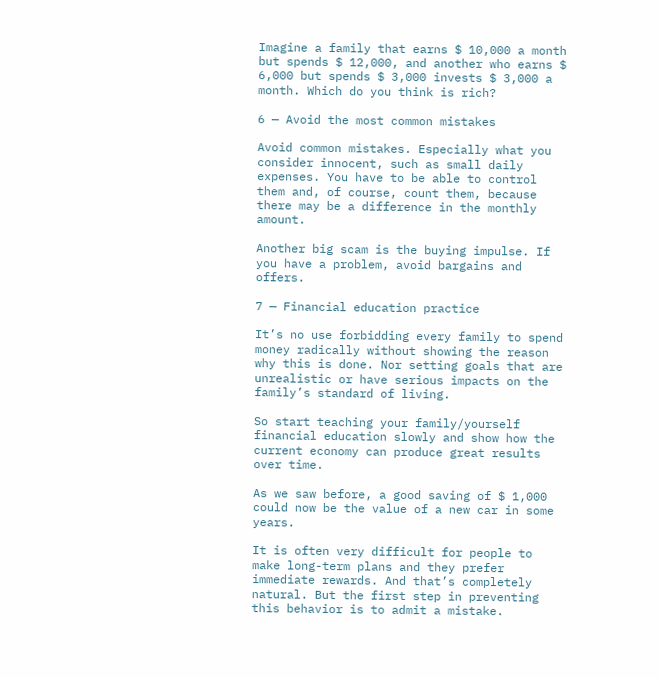Imagine a family that earns $ 10,000 a month but spends $ 12,000, and another who earns $ 6,000 but spends $ 3,000 invests $ 3,000 a month. Which do you think is rich?

6 — Avoid the most common mistakes

Avoid common mistakes. Especially what you consider innocent, such as small daily expenses. You have to be able to control them and, of course, count them, because there may be a difference in the monthly amount.

Another big scam is the buying impulse. If you have a problem, avoid bargains and offers.

7 — Financial education practice

It’s no use forbidding every family to spend money radically without showing the reason why this is done. Nor setting goals that are unrealistic or have serious impacts on the family’s standard of living.

So start teaching your family/yourself financial education slowly and show how the current economy can produce great results over time.

As we saw before, a good saving of $ 1,000 could now be the value of a new car in some years.

It is often very difficult for people to make long-term plans and they prefer immediate rewards. And that’s completely natural. But the first step in preventing this behavior is to admit a mistake.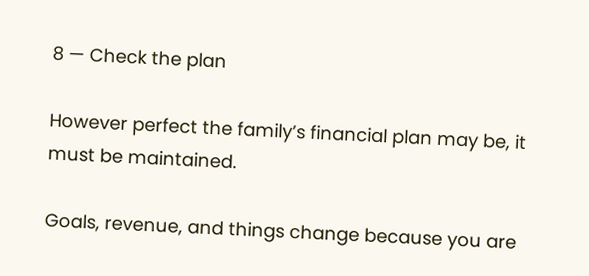8 — Check the plan

However perfect the family’s financial plan may be, it must be maintained.

Goals, revenue, and things change because you are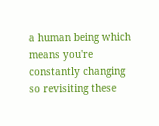a human being which means you're constantly changing so revisiting these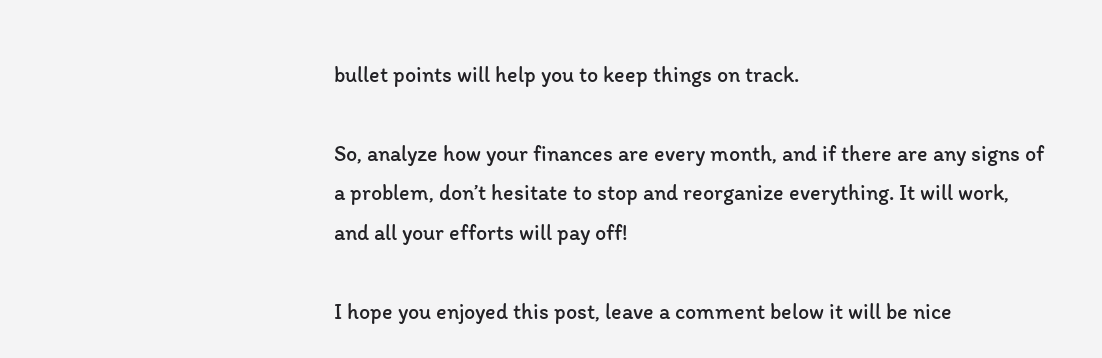bullet points will help you to keep things on track.

So, analyze how your finances are every month, and if there are any signs of a problem, don’t hesitate to stop and reorganize everything. It will work, and all your efforts will pay off!

I hope you enjoyed this post, leave a comment below it will be nice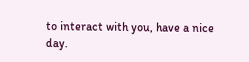to interact with you, have a nice day.